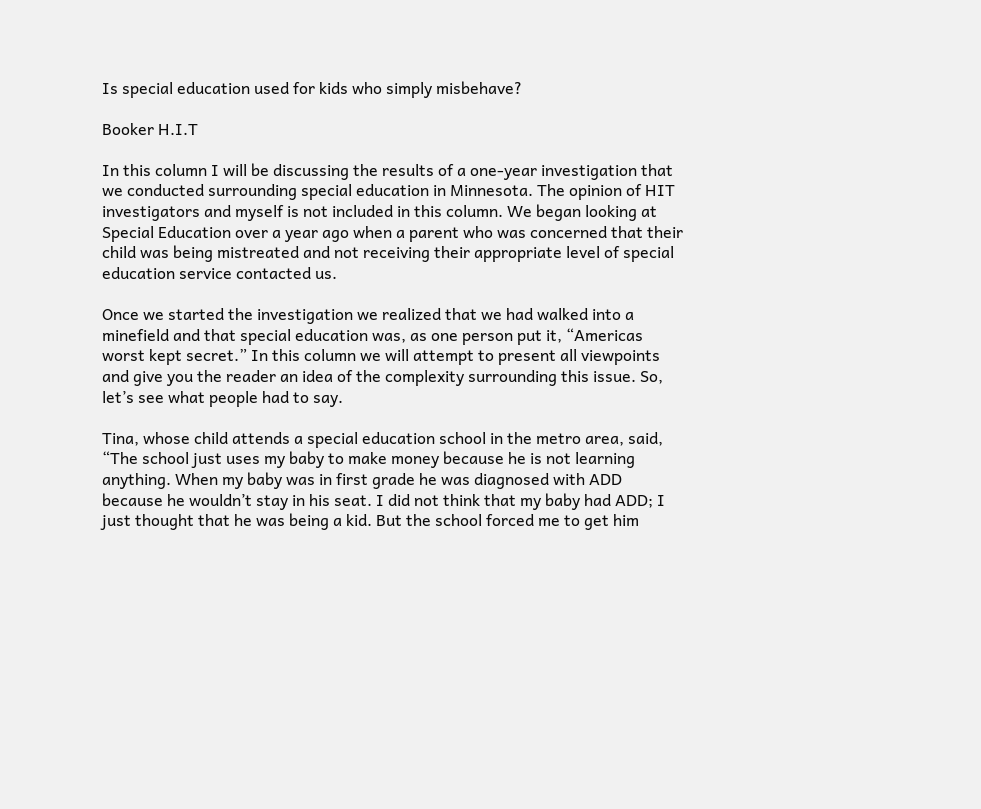Is special education used for kids who simply misbehave?

Booker H.I.T

In this column I will be discussing the results of a one-year investigation that we conducted surrounding special education in Minnesota. The opinion of HIT investigators and myself is not included in this column. We began looking at Special Education over a year ago when a parent who was concerned that their child was being mistreated and not receiving their appropriate level of special education service contacted us.

Once we started the investigation we realized that we had walked into a minefield and that special education was, as one person put it, “Americas worst kept secret.” In this column we will attempt to present all viewpoints and give you the reader an idea of the complexity surrounding this issue. So, let’s see what people had to say.

Tina, whose child attends a special education school in the metro area, said, “The school just uses my baby to make money because he is not learning anything. When my baby was in first grade he was diagnosed with ADD because he wouldn’t stay in his seat. I did not think that my baby had ADD; I just thought that he was being a kid. But the school forced me to get him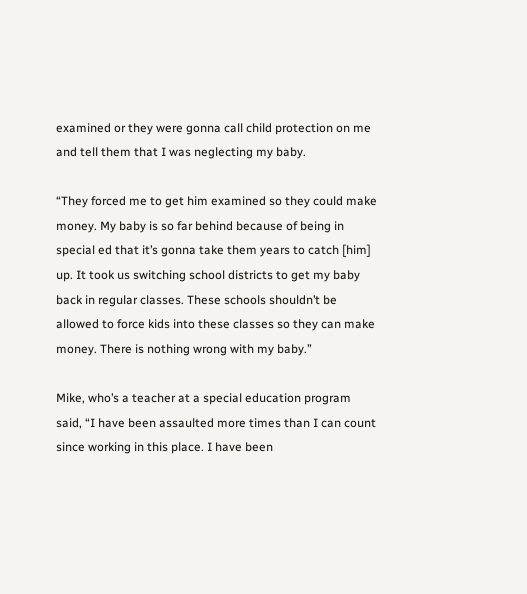examined or they were gonna call child protection on me and tell them that I was neglecting my baby.

“They forced me to get him examined so they could make money. My baby is so far behind because of being in special ed that it’s gonna take them years to catch [him] up. It took us switching school districts to get my baby back in regular classes. These schools shouldn’t be allowed to force kids into these classes so they can make money. There is nothing wrong with my baby.”

Mike, who’s a teacher at a special education program said, “I have been assaulted more times than I can count since working in this place. I have been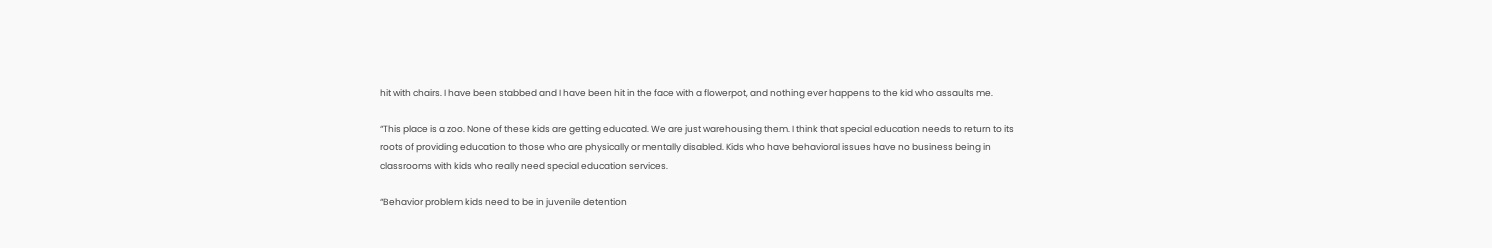hit with chairs. I have been stabbed and I have been hit in the face with a flowerpot, and nothing ever happens to the kid who assaults me.

“This place is a zoo. None of these kids are getting educated. We are just warehousing them. I think that special education needs to return to its roots of providing education to those who are physically or mentally disabled. Kids who have behavioral issues have no business being in classrooms with kids who really need special education services.

“Behavior problem kids need to be in juvenile detention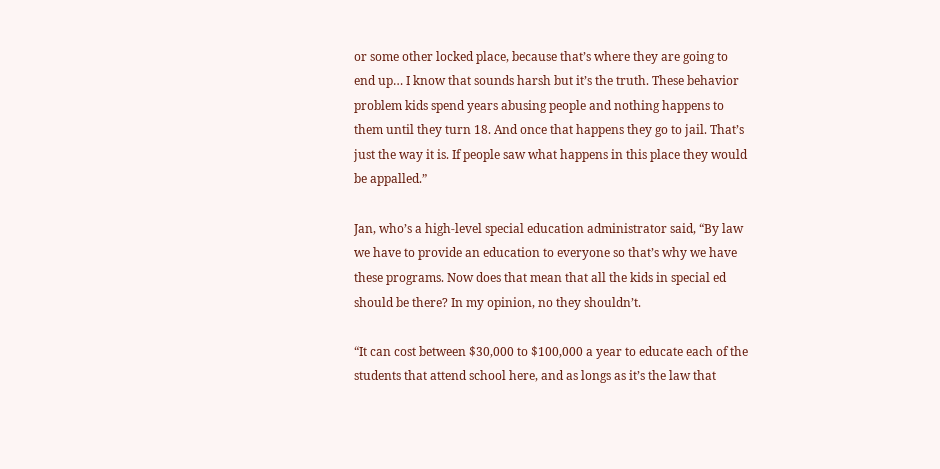or some other locked place, because that’s where they are going to end up… I know that sounds harsh but it’s the truth. These behavior problem kids spend years abusing people and nothing happens to them until they turn 18. And once that happens they go to jail. That’s just the way it is. If people saw what happens in this place they would be appalled.”

Jan, who’s a high-level special education administrator said, “By law we have to provide an education to everyone so that’s why we have these programs. Now does that mean that all the kids in special ed should be there? In my opinion, no they shouldn’t.

“It can cost between $30,000 to $100,000 a year to educate each of the students that attend school here, and as longs as it’s the law that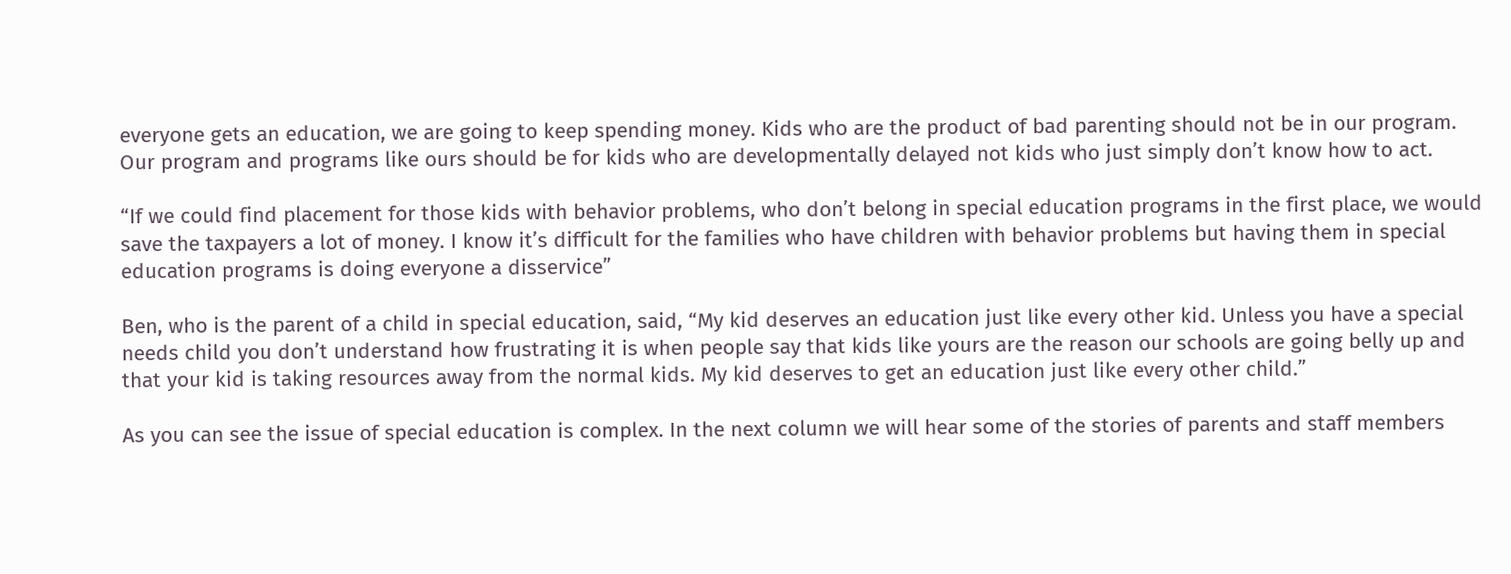everyone gets an education, we are going to keep spending money. Kids who are the product of bad parenting should not be in our program. Our program and programs like ours should be for kids who are developmentally delayed not kids who just simply don’t know how to act.

“If we could find placement for those kids with behavior problems, who don’t belong in special education programs in the first place, we would save the taxpayers a lot of money. I know it’s difficult for the families who have children with behavior problems but having them in special education programs is doing everyone a disservice”

Ben, who is the parent of a child in special education, said, “My kid deserves an education just like every other kid. Unless you have a special needs child you don’t understand how frustrating it is when people say that kids like yours are the reason our schools are going belly up and that your kid is taking resources away from the normal kids. My kid deserves to get an education just like every other child.”

As you can see the issue of special education is complex. In the next column we will hear some of the stories of parents and staff members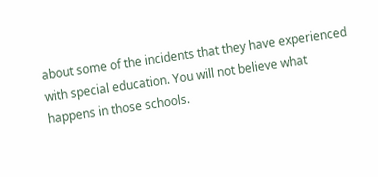about some of the incidents that they have experienced with special education. You will not believe what happens in those schools.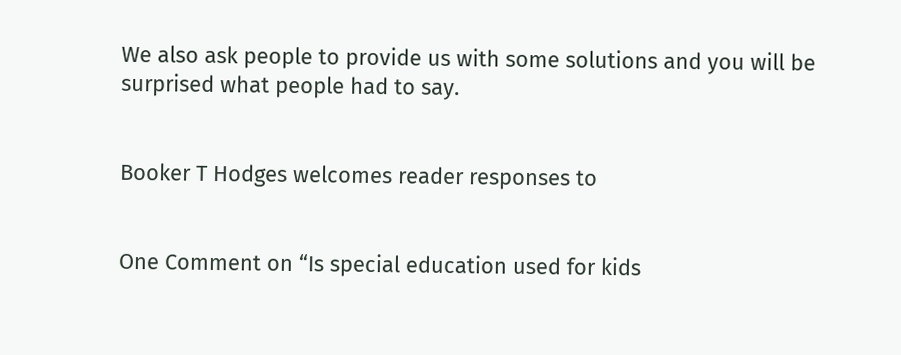We also ask people to provide us with some solutions and you will be surprised what people had to say.


Booker T Hodges welcomes reader responses to


One Comment on “Is special education used for kids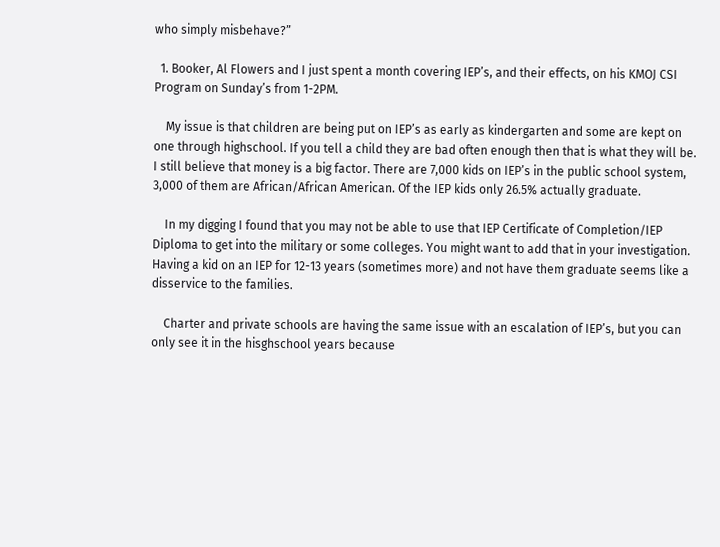who simply misbehave?”

  1. Booker, Al Flowers and I just spent a month covering IEP’s, and their effects, on his KMOJ CSI Program on Sunday’s from 1-2PM.

    My issue is that children are being put on IEP’s as early as kindergarten and some are kept on one through highschool. If you tell a child they are bad often enough then that is what they will be. I still believe that money is a big factor. There are 7,000 kids on IEP’s in the public school system, 3,000 of them are African/African American. Of the IEP kids only 26.5% actually graduate.

    In my digging I found that you may not be able to use that IEP Certificate of Completion/IEP Diploma to get into the military or some colleges. You might want to add that in your investigation. Having a kid on an IEP for 12-13 years (sometimes more) and not have them graduate seems like a disservice to the families.

    Charter and private schools are having the same issue with an escalation of IEP’s, but you can only see it in the hisghschool years because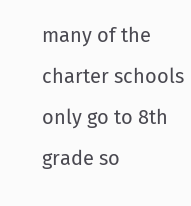many of the charter schools only go to 8th grade so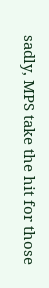sadly, MPS take the hit for those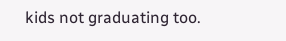kids not graduating too.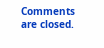Comments are closed.